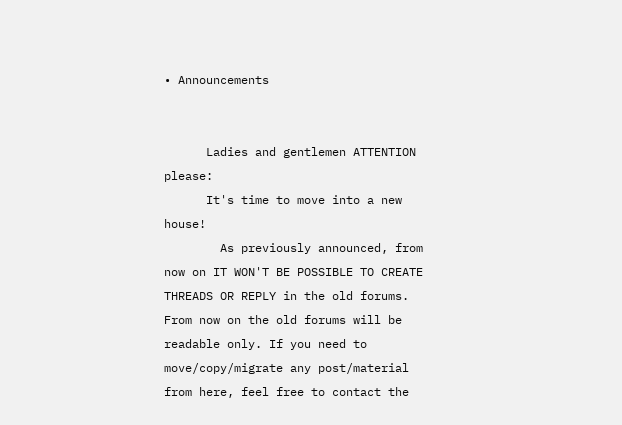• Announcements


      Ladies and gentlemen ATTENTION please:
      It's time to move into a new house!
        As previously announced, from now on IT WON'T BE POSSIBLE TO CREATE THREADS OR REPLY in the old forums. From now on the old forums will be readable only. If you need to move/copy/migrate any post/material from here, feel free to contact the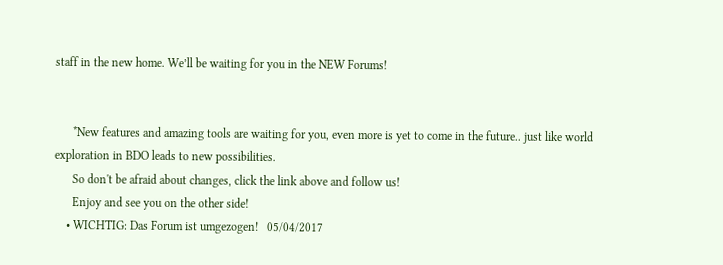staff in the new home. We’ll be waiting for you in the NEW Forums!


      *New features and amazing tools are waiting for you, even more is yet to come in the future.. just like world exploration in BDO leads to new possibilities.
      So don't be afraid about changes, click the link above and follow us!
      Enjoy and see you on the other side!
    • WICHTIG: Das Forum ist umgezogen!   05/04/2017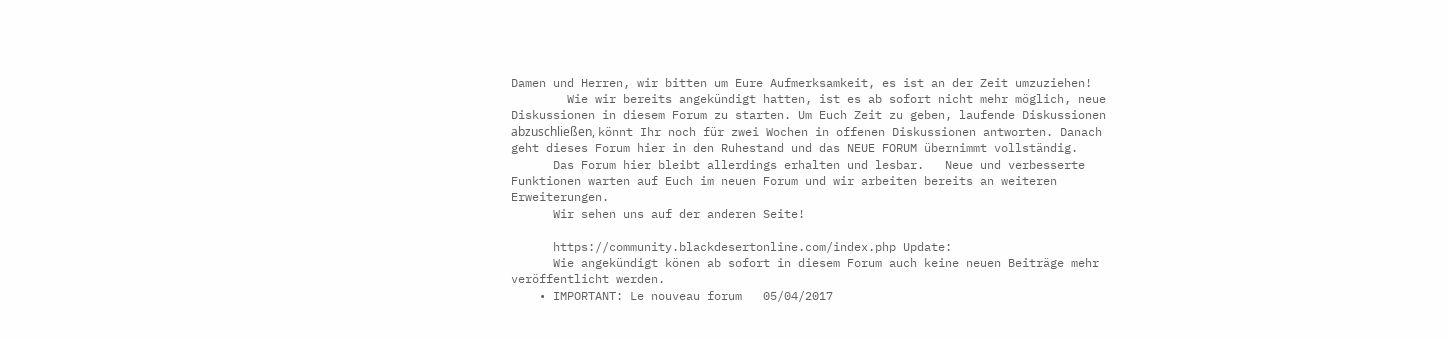Damen und Herren, wir bitten um Eure Aufmerksamkeit, es ist an der Zeit umzuziehen!
        Wie wir bereits angekündigt hatten, ist es ab sofort nicht mehr möglich, neue Diskussionen in diesem Forum zu starten. Um Euch Zeit zu geben, laufende Diskussionen abzuschließen, könnt Ihr noch für zwei Wochen in offenen Diskussionen antworten. Danach geht dieses Forum hier in den Ruhestand und das NEUE FORUM übernimmt vollständig.
      Das Forum hier bleibt allerdings erhalten und lesbar.   Neue und verbesserte Funktionen warten auf Euch im neuen Forum und wir arbeiten bereits an weiteren Erweiterungen.
      Wir sehen uns auf der anderen Seite!

      https://community.blackdesertonline.com/index.php Update:
      Wie angekündigt könen ab sofort in diesem Forum auch keine neuen Beiträge mehr veröffentlicht werden.
    • IMPORTANT: Le nouveau forum   05/04/2017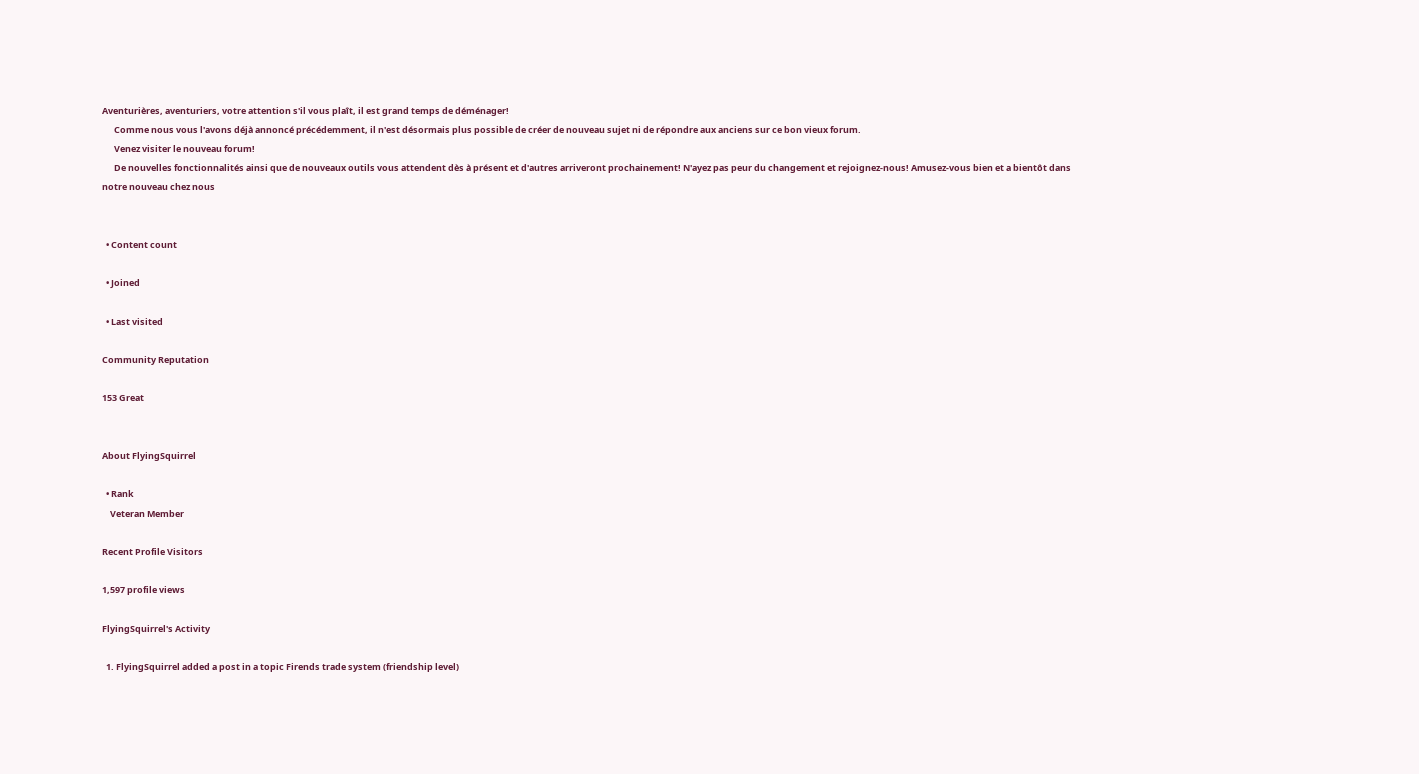Aventurières, aventuriers, votre attention s'il vous plaît, il est grand temps de déménager!
      Comme nous vous l'avons déjà annoncé précédemment, il n'est désormais plus possible de créer de nouveau sujet ni de répondre aux anciens sur ce bon vieux forum.
      Venez visiter le nouveau forum!
      De nouvelles fonctionnalités ainsi que de nouveaux outils vous attendent dès à présent et d'autres arriveront prochainement! N'ayez pas peur du changement et rejoignez-nous! Amusez-vous bien et a bientôt dans notre nouveau chez nous


  • Content count

  • Joined

  • Last visited

Community Reputation

153 Great


About FlyingSquirrel

  • Rank
    Veteran Member

Recent Profile Visitors

1,597 profile views

FlyingSquirrel's Activity

  1. FlyingSquirrel added a post in a topic Firends trade system (friendship level)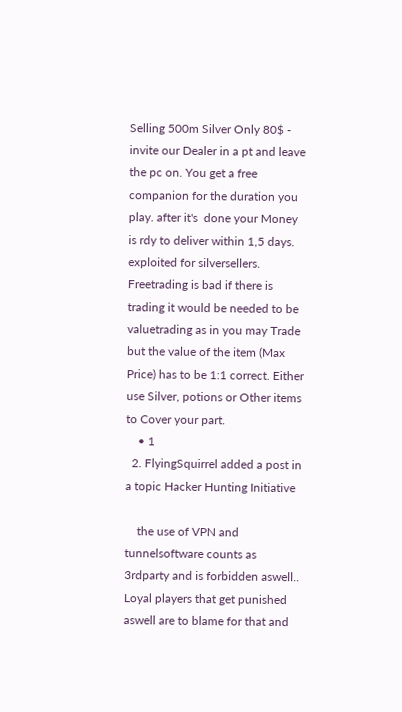Selling 500m Silver Only 80$ - invite our Dealer in a pt and leave the pc on. You get a free companion for the duration you play. after it's  done your Money is rdy to deliver within 1,5 days.    exploited for silversellers.  Freetrading is bad if there is trading it would be needed to be valuetrading as in you may Trade but the value of the item (Max Price) has to be 1:1 correct. Either use Silver, potions or Other items to Cover your part.
    • 1
  2. FlyingSquirrel added a post in a topic Hacker Hunting Initiative

    the use of VPN and tunnelsoftware counts as 3rdparty and is forbidden aswell.. Loyal players that get punished aswell are to blame for that and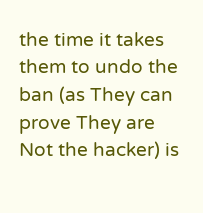the time it takes them to undo the ban (as They can prove They are Not the hacker) is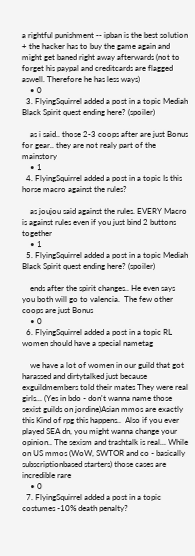a rightful punishment -- ipban is the best solution + the hacker has to buy the game again and might get baned right away afterwards (not to forget his paypal and creditcards are flagged aswell. Therefore he has less ways)
    • 0
  3. FlyingSquirrel added a post in a topic Mediah Black Spirit quest ending here? (spoiler)

    as i said.. those 2-3 coops after are just Bonus for gear.. they are not realy part of the mainstory
    • 1
  4. FlyingSquirrel added a post in a topic Is this horse macro against the rules?

    as joujou said against the rules. EVERY Macro is against rules even if you just bind 2 buttons together
    • 1
  5. FlyingSquirrel added a post in a topic Mediah Black Spirit quest ending here? (spoiler)

    ends after the spirit changes.. He even says you both will go to valencia.  The few other coops are just Bonus
    • 0
  6. FlyingSquirrel added a post in a topic RL women should have a special nametag

    we have a lot of women in our guild that got harassed and dirtytalked just because exguildmembers told their mates They were real girls... (Yes in bdo - don't wanna name those sexist guilds on jordine)Asian mmos are exactly this Kind of rpg this happens..  Also if you ever played SEA dn, you might wanna change your opinion.. The sexism and trashtalk is real... While on US mmos (WoW, SWTOR and co - basically subscriptionbased starters) those cases are incredible rare
    • 0
  7. FlyingSquirrel added a post in a topic costumes -10% death penalty?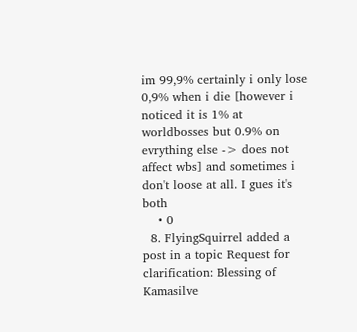im 99,9% certainly i only lose 0,9% when i die [however i noticed it is 1% at worldbosses but 0.9% on evrything else -> does not affect wbs] and sometimes i don't loose at all. I gues it's both
    • 0
  8. FlyingSquirrel added a post in a topic Request for clarification: Blessing of Kamasilve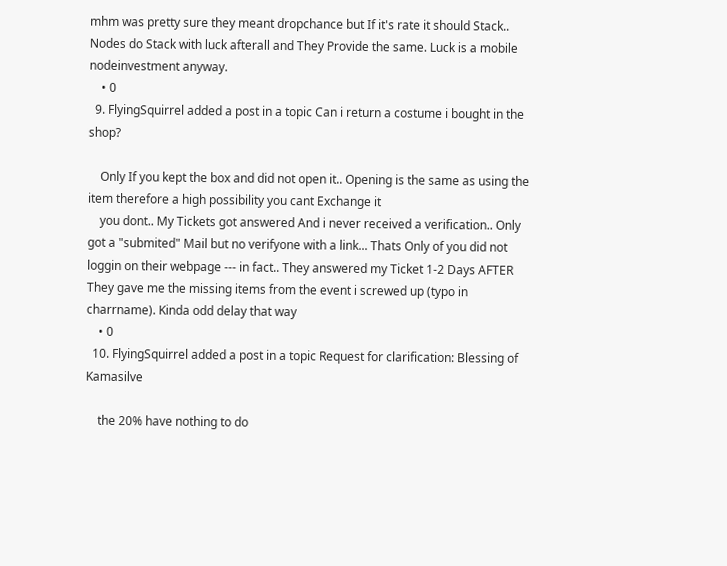mhm was pretty sure they meant dropchance but If it's rate it should Stack.. Nodes do Stack with luck afterall and They Provide the same. Luck is a mobile nodeinvestment anyway.
    • 0
  9. FlyingSquirrel added a post in a topic Can i return a costume i bought in the shop?

    Only If you kept the box and did not open it.. Opening is the same as using the item therefore a high possibility you cant Exchange it
    you dont.. My Tickets got answered And i never received a verification.. Only got a "submited" Mail but no verifyone with a link... Thats Only of you did not loggin on their webpage --- in fact.. They answered my Ticket 1-2 Days AFTER They gave me the missing items from the event i screwed up (typo in charrname). Kinda odd delay that way
    • 0
  10. FlyingSquirrel added a post in a topic Request for clarification: Blessing of Kamasilve

    the 20% have nothing to do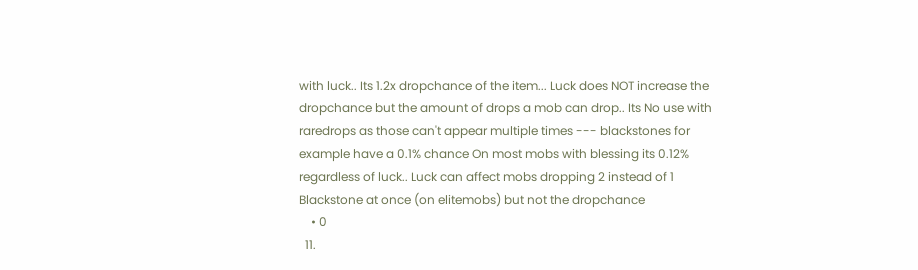with luck.. Its 1.2x dropchance of the item... Luck does NOT increase the dropchance but the amount of drops a mob can drop.. Its No use with raredrops as those can't appear multiple times --- blackstones for example have a 0.1% chance On most mobs with blessing its 0.12% regardless of luck.. Luck can affect mobs dropping 2 instead of 1 Blackstone at once (on elitemobs) but not the dropchance
    • 0
  11.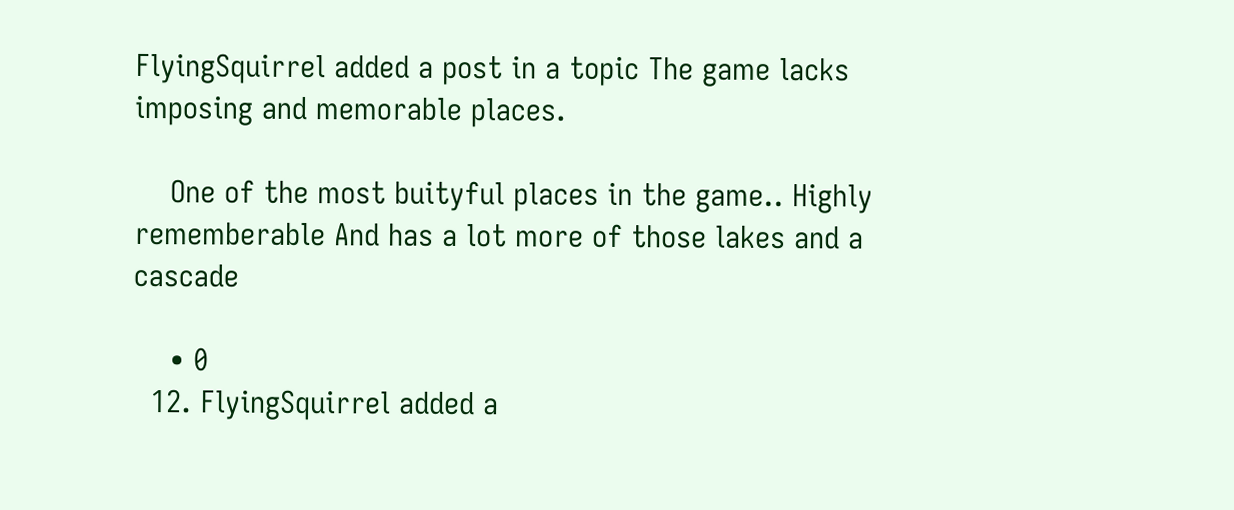FlyingSquirrel added a post in a topic The game lacks imposing and memorable places.

    One of the most buityful places in the game.. Highly rememberable And has a lot more of those lakes and a cascade

    • 0
  12. FlyingSquirrel added a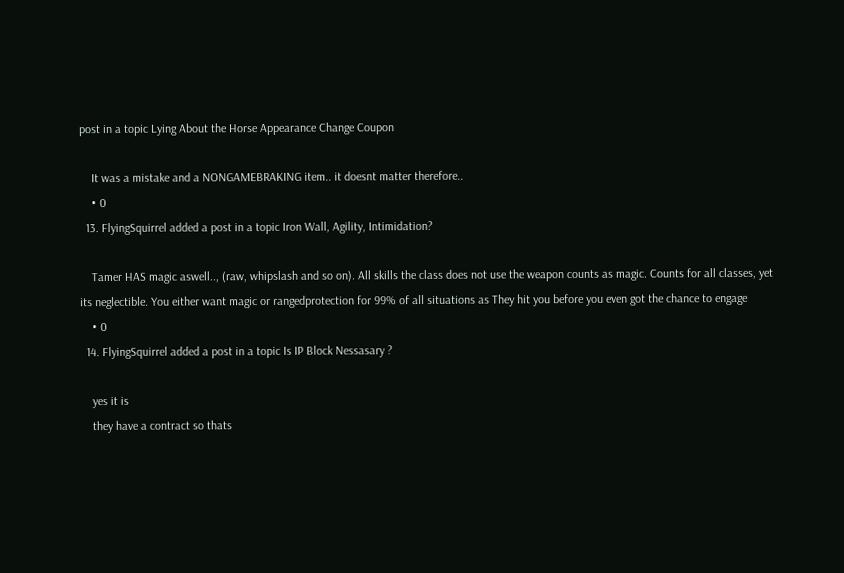post in a topic Lying About the Horse Appearance Change Coupon

    It was a mistake and a NONGAMEBRAKING item.. it doesnt matter therefore..
    • 0
  13. FlyingSquirrel added a post in a topic Iron Wall, Agility, Intimidation?

    Tamer HAS magic aswell.., (raw, whipslash and so on). All skills the class does not use the weapon counts as magic. Counts for all classes, yet its neglectible. You either want magic or rangedprotection for 99% of all situations as They hit you before you even got the chance to engage
    • 0
  14. FlyingSquirrel added a post in a topic Is IP Block Nessasary ?

    yes it is
    they have a contract so thats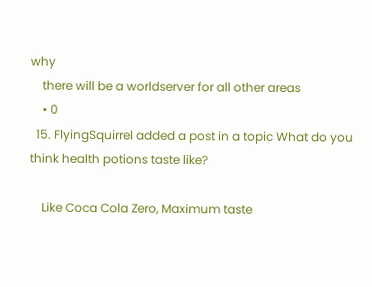why
    there will be a worldserver for all other areas
    • 0
  15. FlyingSquirrel added a post in a topic What do you think health potions taste like?

    Like Coca Cola Zero, Maximum taste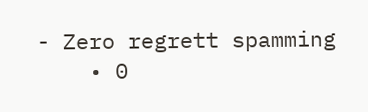- Zero regrett spamming
    • 0